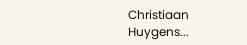Christiaan Huygens...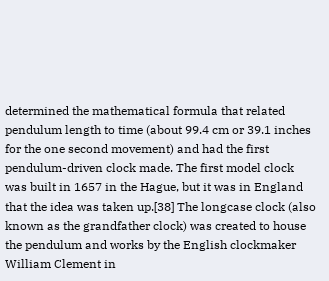determined the mathematical formula that related pendulum length to time (about 99.4 cm or 39.1 inches for the one second movement) and had the first pendulum-driven clock made. The first model clock was built in 1657 in the Hague, but it was in England that the idea was taken up.[38] The longcase clock (also known as the grandfather clock) was created to house the pendulum and works by the English clockmaker William Clement in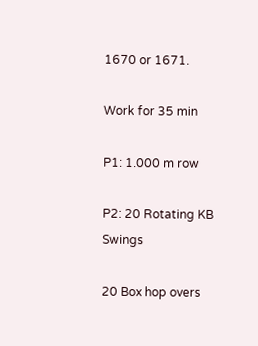1670 or 1671.

Work for 35 min

P1: 1.000 m row

P2: 20 Rotating KB Swings

20 Box hop overs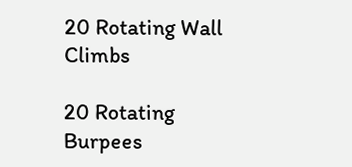20 Rotating Wall Climbs

20 Rotating Burpees